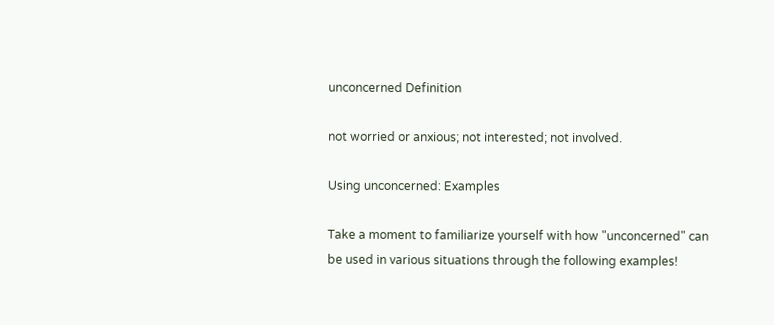unconcerned Definition

not worried or anxious; not interested; not involved.

Using unconcerned: Examples

Take a moment to familiarize yourself with how "unconcerned" can be used in various situations through the following examples!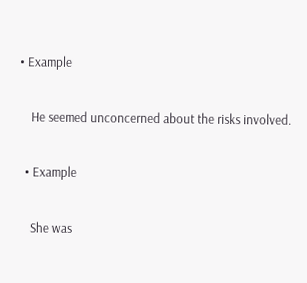• Example

    He seemed unconcerned about the risks involved.

  • Example

    She was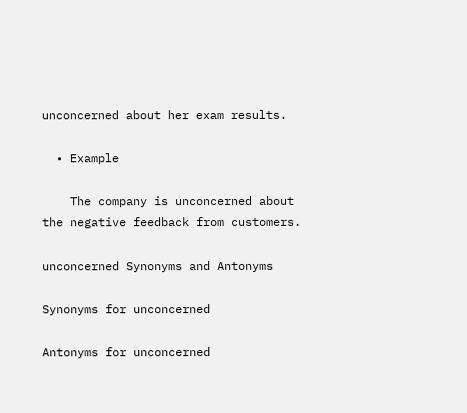unconcerned about her exam results.

  • Example

    The company is unconcerned about the negative feedback from customers.

unconcerned Synonyms and Antonyms

Synonyms for unconcerned

Antonyms for unconcerned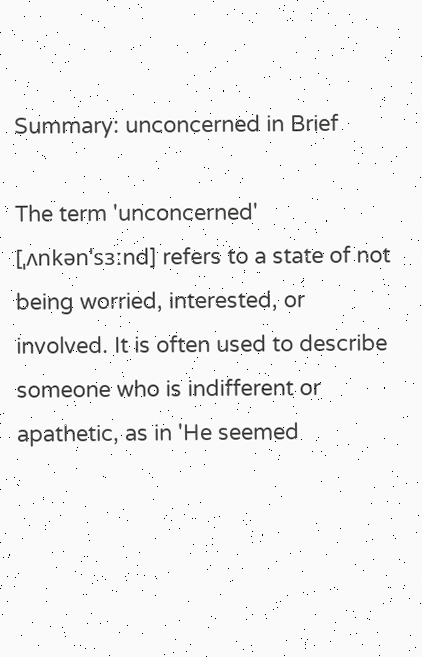Summary: unconcerned in Brief

The term 'unconcerned' [ˌʌnkənˈsɜːnd] refers to a state of not being worried, interested, or involved. It is often used to describe someone who is indifferent or apathetic, as in 'He seemed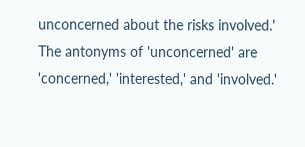unconcerned about the risks involved.' The antonyms of 'unconcerned' are 'concerned,' 'interested,' and 'involved.'